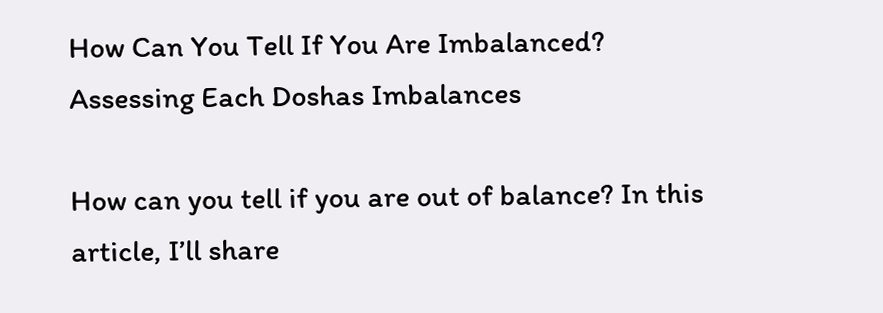How Can You Tell If You Are Imbalanced? Assessing Each Doshas Imbalances

How can you tell if you are out of balance? In this article, I’ll share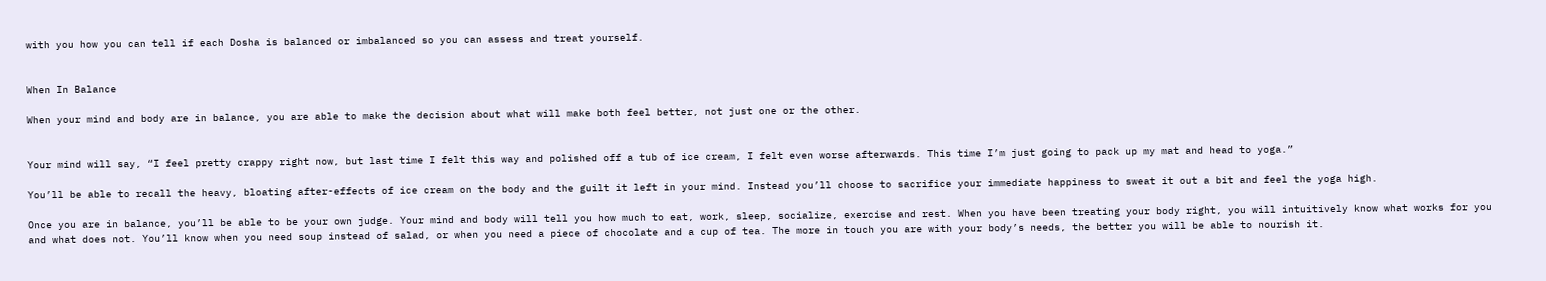with you how you can tell if each Dosha is balanced or imbalanced so you can assess and treat yourself.


When In Balance

When your mind and body are in balance, you are able to make the decision about what will make both feel better, not just one or the other.


Your mind will say, “I feel pretty crappy right now, but last time I felt this way and polished off a tub of ice cream, I felt even worse afterwards. This time I’m just going to pack up my mat and head to yoga.”

You’ll be able to recall the heavy, bloating after-effects of ice cream on the body and the guilt it left in your mind. Instead you’ll choose to sacrifice your immediate happiness to sweat it out a bit and feel the yoga high.

Once you are in balance, you’ll be able to be your own judge. Your mind and body will tell you how much to eat, work, sleep, socialize, exercise and rest. When you have been treating your body right, you will intuitively know what works for you and what does not. You’ll know when you need soup instead of salad, or when you need a piece of chocolate and a cup of tea. The more in touch you are with your body’s needs, the better you will be able to nourish it.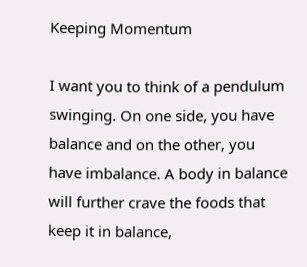Keeping Momentum

I want you to think of a pendulum swinging. On one side, you have balance and on the other, you have imbalance. A body in balance will further crave the foods that keep it in balance,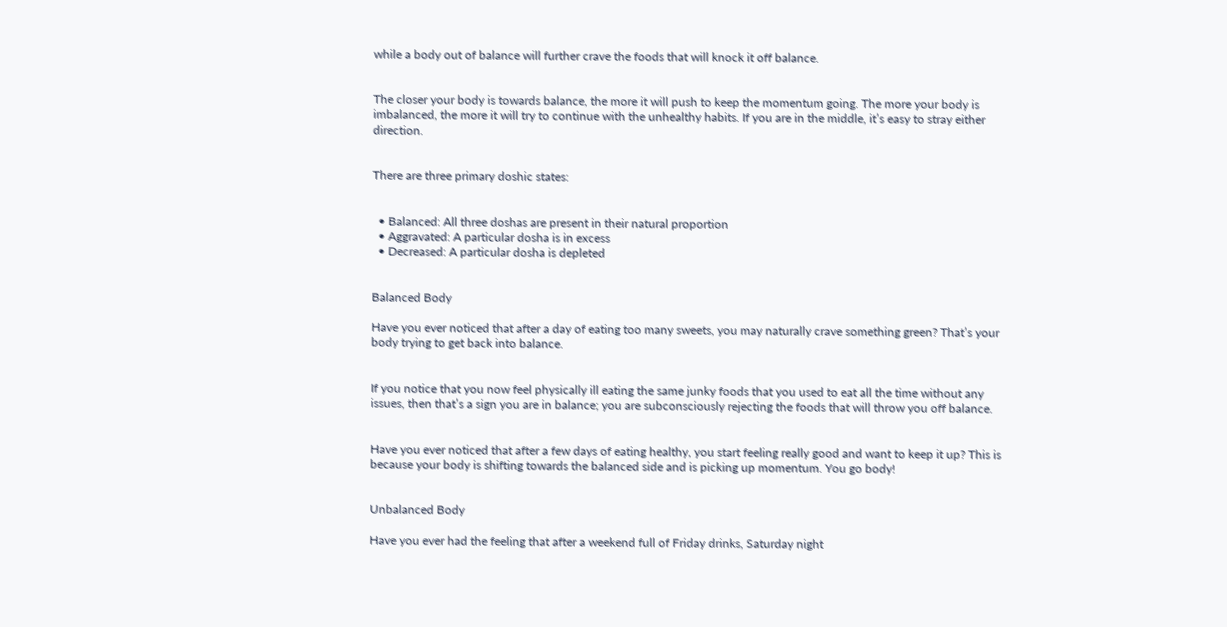while a body out of balance will further crave the foods that will knock it off balance.


The closer your body is towards balance, the more it will push to keep the momentum going. The more your body is imbalanced, the more it will try to continue with the unhealthy habits. If you are in the middle, it’s easy to stray either direction.


There are three primary doshic states:


  • Balanced: All three doshas are present in their natural proportion
  • Aggravated: A particular dosha is in excess
  • Decreased: A particular dosha is depleted


Balanced Body

Have you ever noticed that after a day of eating too many sweets, you may naturally crave something green? That’s your body trying to get back into balance.


If you notice that you now feel physically ill eating the same junky foods that you used to eat all the time without any issues, then that’s a sign you are in balance; you are subconsciously rejecting the foods that will throw you off balance.


Have you ever noticed that after a few days of eating healthy, you start feeling really good and want to keep it up? This is because your body is shifting towards the balanced side and is picking up momentum. You go body!


Unbalanced Body

Have you ever had the feeling that after a weekend full of Friday drinks, Saturday night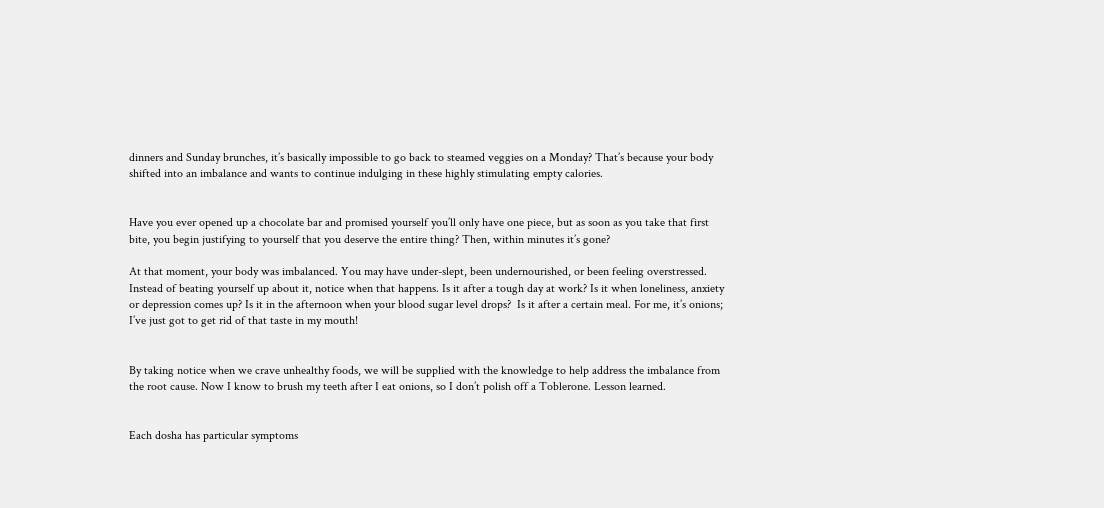dinners and Sunday brunches, it’s basically impossible to go back to steamed veggies on a Monday? That’s because your body shifted into an imbalance and wants to continue indulging in these highly stimulating empty calories.


Have you ever opened up a chocolate bar and promised yourself you’ll only have one piece, but as soon as you take that first bite, you begin justifying to yourself that you deserve the entire thing? Then, within minutes it’s gone?

At that moment, your body was imbalanced. You may have under-slept, been undernourished, or been feeling overstressed. Instead of beating yourself up about it, notice when that happens. Is it after a tough day at work? Is it when loneliness, anxiety or depression comes up? Is it in the afternoon when your blood sugar level drops?  Is it after a certain meal. For me, it’s onions; I’ve just got to get rid of that taste in my mouth!


By taking notice when we crave unhealthy foods, we will be supplied with the knowledge to help address the imbalance from the root cause. Now I know to brush my teeth after I eat onions, so I don’t polish off a Toblerone. Lesson learned.


Each dosha has particular symptoms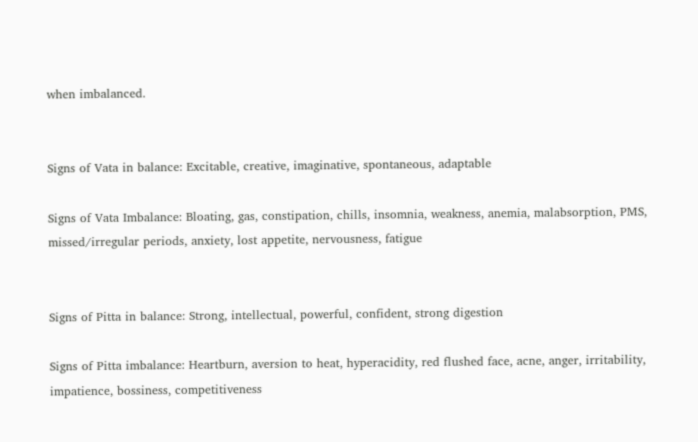when imbalanced.


Signs of Vata in balance: Excitable, creative, imaginative, spontaneous, adaptable

Signs of Vata Imbalance: Bloating, gas, constipation, chills, insomnia, weakness, anemia, malabsorption, PMS, missed/irregular periods, anxiety, lost appetite, nervousness, fatigue


Signs of Pitta in balance: Strong, intellectual, powerful, confident, strong digestion

Signs of Pitta imbalance: Heartburn, aversion to heat, hyperacidity, red flushed face, acne, anger, irritability, impatience, bossiness, competitiveness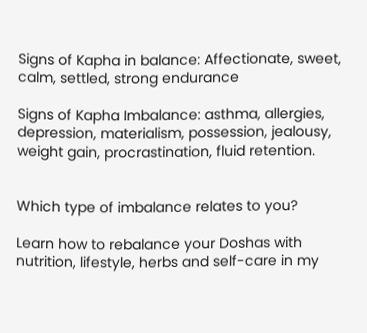Signs of Kapha in balance: Affectionate, sweet, calm, settled, strong endurance

Signs of Kapha Imbalance: asthma, allergies, depression, materialism, possession, jealousy, weight gain, procrastination, fluid retention.


Which type of imbalance relates to you?

Learn how to rebalance your Doshas with nutrition, lifestyle, herbs and self-care in my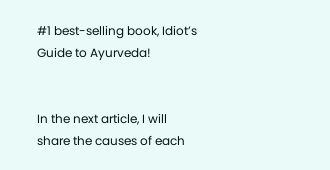#1 best-selling book, Idiot’s Guide to Ayurveda!


In the next article, I will share the causes of each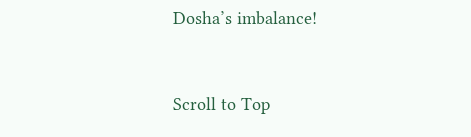Dosha’s imbalance!



Scroll to Top